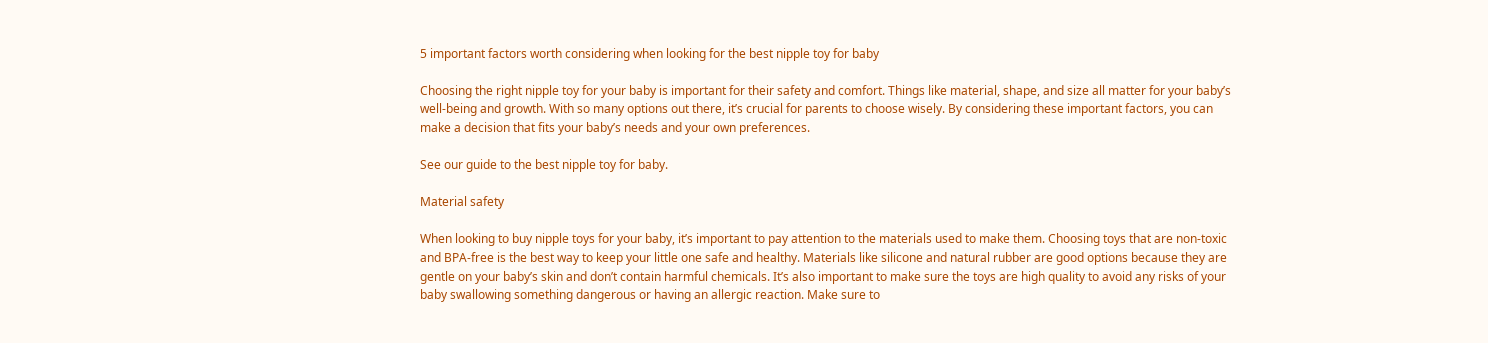5 important factors worth considering when looking for the best nipple toy for baby

Choosing the right nipple toy for your baby is important for their safety and comfort. Things like material, shape, and size all matter for your baby’s well-being and growth. With so many options out there, it’s crucial for parents to choose wisely. By considering these important factors, you can make a decision that fits your baby’s needs and your own preferences.

See our guide to the best nipple toy for baby.

Material safety

When looking to buy nipple toys for your baby, it’s important to pay attention to the materials used to make them. Choosing toys that are non-toxic and BPA-free is the best way to keep your little one safe and healthy. Materials like silicone and natural rubber are good options because they are gentle on your baby’s skin and don’t contain harmful chemicals. It’s also important to make sure the toys are high quality to avoid any risks of your baby swallowing something dangerous or having an allergic reaction. Make sure to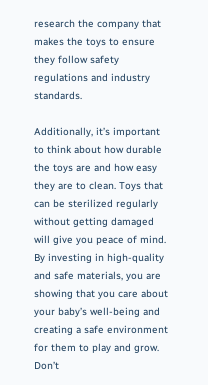research the company that makes the toys to ensure they follow safety regulations and industry standards.

Additionally, it’s important to think about how durable the toys are and how easy they are to clean. Toys that can be sterilized regularly without getting damaged will give you peace of mind. By investing in high-quality and safe materials, you are showing that you care about your baby’s well-being and creating a safe environment for them to play and grow. Don’t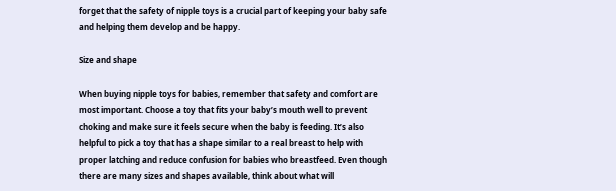forget that the safety of nipple toys is a crucial part of keeping your baby safe and helping them develop and be happy.

Size and shape

When buying nipple toys for babies, remember that safety and comfort are most important. Choose a toy that fits your baby’s mouth well to prevent choking and make sure it feels secure when the baby is feeding. It’s also helpful to pick a toy that has a shape similar to a real breast to help with proper latching and reduce confusion for babies who breastfeed. Even though there are many sizes and shapes available, think about what will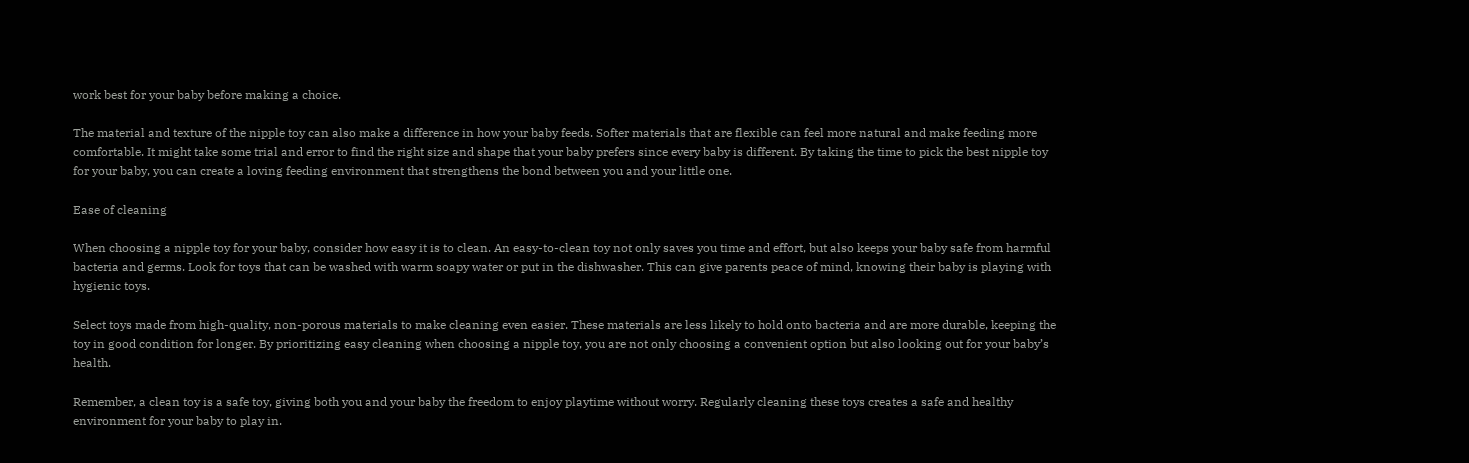work best for your baby before making a choice.

The material and texture of the nipple toy can also make a difference in how your baby feeds. Softer materials that are flexible can feel more natural and make feeding more comfortable. It might take some trial and error to find the right size and shape that your baby prefers since every baby is different. By taking the time to pick the best nipple toy for your baby, you can create a loving feeding environment that strengthens the bond between you and your little one.

Ease of cleaning

When choosing a nipple toy for your baby, consider how easy it is to clean. An easy-to-clean toy not only saves you time and effort, but also keeps your baby safe from harmful bacteria and germs. Look for toys that can be washed with warm soapy water or put in the dishwasher. This can give parents peace of mind, knowing their baby is playing with hygienic toys.

Select toys made from high-quality, non-porous materials to make cleaning even easier. These materials are less likely to hold onto bacteria and are more durable, keeping the toy in good condition for longer. By prioritizing easy cleaning when choosing a nipple toy, you are not only choosing a convenient option but also looking out for your baby’s health.

Remember, a clean toy is a safe toy, giving both you and your baby the freedom to enjoy playtime without worry. Regularly cleaning these toys creates a safe and healthy environment for your baby to play in.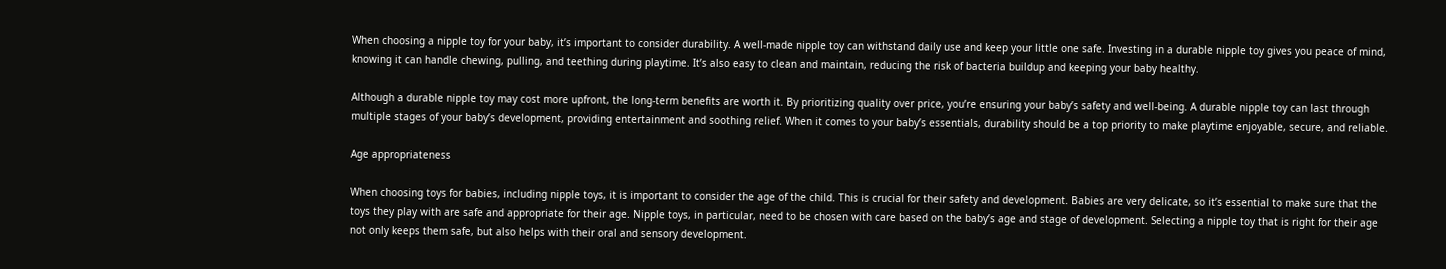When choosing a nipple toy for your baby, it’s important to consider durability. A well-made nipple toy can withstand daily use and keep your little one safe. Investing in a durable nipple toy gives you peace of mind, knowing it can handle chewing, pulling, and teething during playtime. It’s also easy to clean and maintain, reducing the risk of bacteria buildup and keeping your baby healthy.

Although a durable nipple toy may cost more upfront, the long-term benefits are worth it. By prioritizing quality over price, you’re ensuring your baby’s safety and well-being. A durable nipple toy can last through multiple stages of your baby’s development, providing entertainment and soothing relief. When it comes to your baby’s essentials, durability should be a top priority to make playtime enjoyable, secure, and reliable.

Age appropriateness

When choosing toys for babies, including nipple toys, it is important to consider the age of the child. This is crucial for their safety and development. Babies are very delicate, so it’s essential to make sure that the toys they play with are safe and appropriate for their age. Nipple toys, in particular, need to be chosen with care based on the baby’s age and stage of development. Selecting a nipple toy that is right for their age not only keeps them safe, but also helps with their oral and sensory development.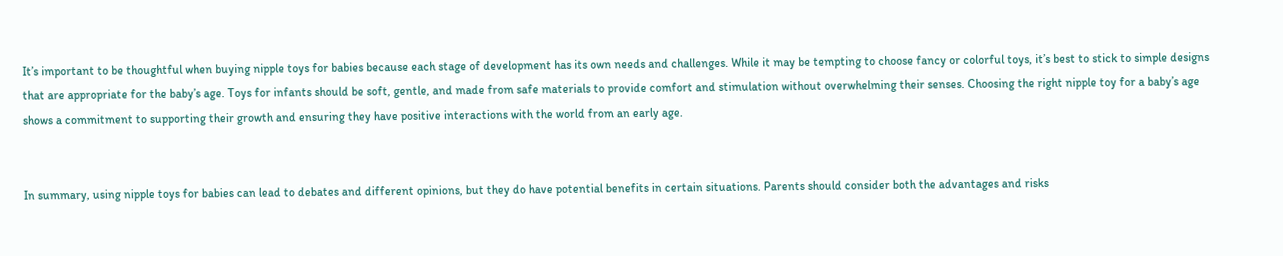It’s important to be thoughtful when buying nipple toys for babies because each stage of development has its own needs and challenges. While it may be tempting to choose fancy or colorful toys, it’s best to stick to simple designs that are appropriate for the baby’s age. Toys for infants should be soft, gentle, and made from safe materials to provide comfort and stimulation without overwhelming their senses. Choosing the right nipple toy for a baby’s age shows a commitment to supporting their growth and ensuring they have positive interactions with the world from an early age.


In summary, using nipple toys for babies can lead to debates and different opinions, but they do have potential benefits in certain situations. Parents should consider both the advantages and risks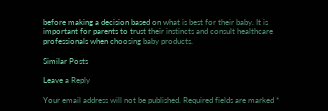before making a decision based on what is best for their baby. It is important for parents to trust their instincts and consult healthcare professionals when choosing baby products.

Similar Posts

Leave a Reply

Your email address will not be published. Required fields are marked *